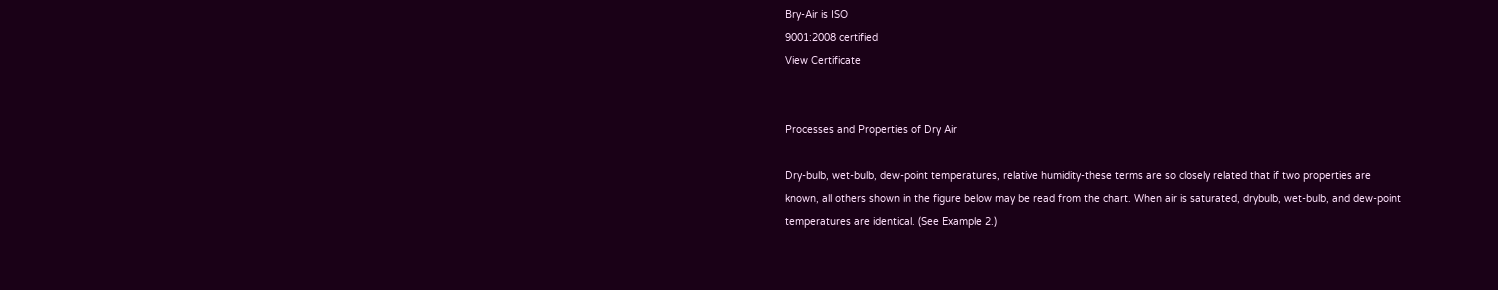Bry-Air is ISO
9001:2008 certified
View Certificate


Processes and Properties of Dry Air

Dry-bulb, wet-bulb, dew-point temperatures, relative humidity-these terms are so closely related that if two properties are known, all others shown in the figure below may be read from the chart. When air is saturated, drybulb, wet-bulb, and dew-point temperatures are identical. (See Example 2.)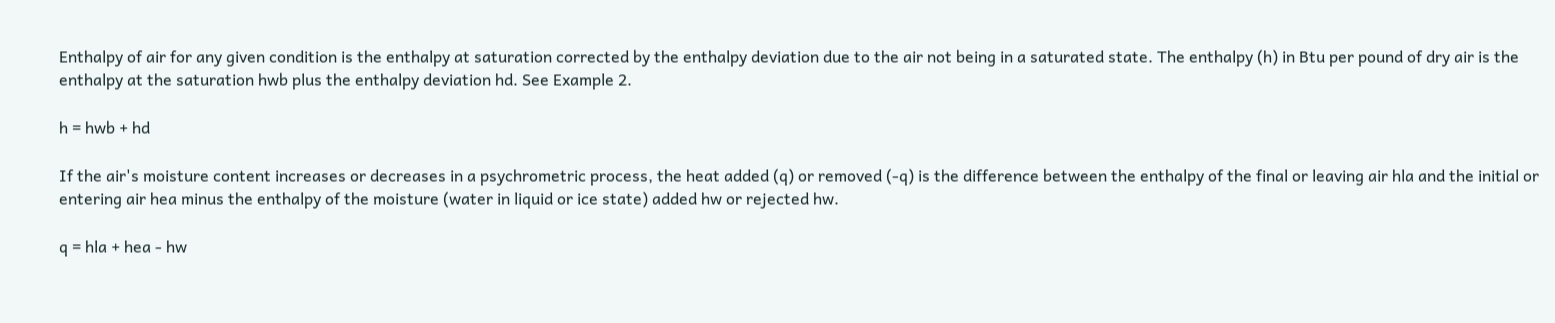Enthalpy of air for any given condition is the enthalpy at saturation corrected by the enthalpy deviation due to the air not being in a saturated state. The enthalpy (h) in Btu per pound of dry air is the enthalpy at the saturation hwb plus the enthalpy deviation hd. See Example 2.

h = hwb + hd

If the air's moisture content increases or decreases in a psychrometric process, the heat added (q) or removed (-q) is the difference between the enthalpy of the final or leaving air hla and the initial or entering air hea minus the enthalpy of the moisture (water in liquid or ice state) added hw or rejected hw.

q = hla + hea - hw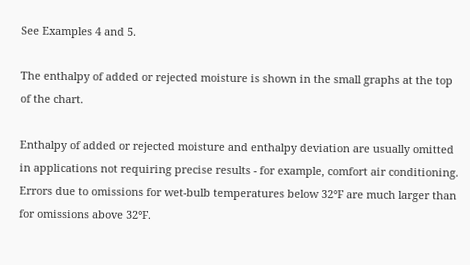See Examples 4 and 5.

The enthalpy of added or rejected moisture is shown in the small graphs at the top of the chart.

Enthalpy of added or rejected moisture and enthalpy deviation are usually omitted in applications not requiring precise results - for example, comfort air conditioning. Errors due to omissions for wet-bulb temperatures below 32°F are much larger than for omissions above 32°F.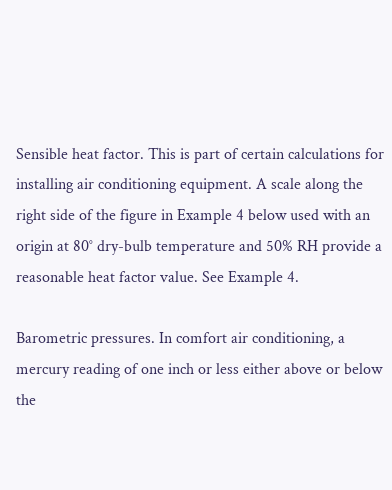Sensible heat factor. This is part of certain calculations for installing air conditioning equipment. A scale along the right side of the figure in Example 4 below used with an origin at 80° dry-bulb temperature and 50% RH provide a reasonable heat factor value. See Example 4.

Barometric pressures. In comfort air conditioning, a mercury reading of one inch or less either above or below the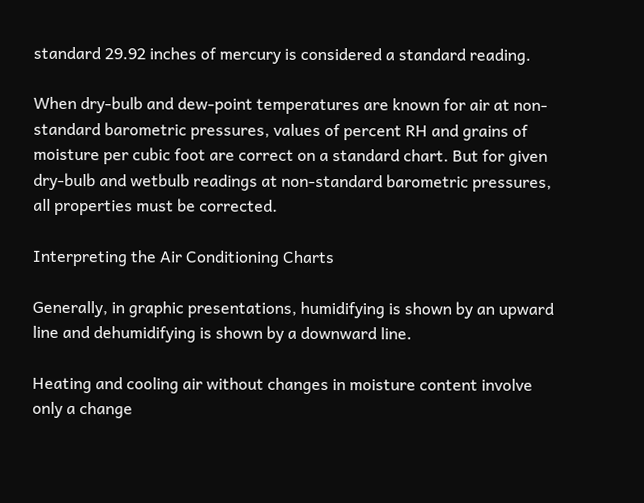standard 29.92 inches of mercury is considered a standard reading.

When dry-bulb and dew-point temperatures are known for air at non-standard barometric pressures, values of percent RH and grains of moisture per cubic foot are correct on a standard chart. But for given dry-bulb and wetbulb readings at non-standard barometric pressures, all properties must be corrected.

Interpreting the Air Conditioning Charts

Generally, in graphic presentations, humidifying is shown by an upward line and dehumidifying is shown by a downward line.

Heating and cooling air without changes in moisture content involve only a change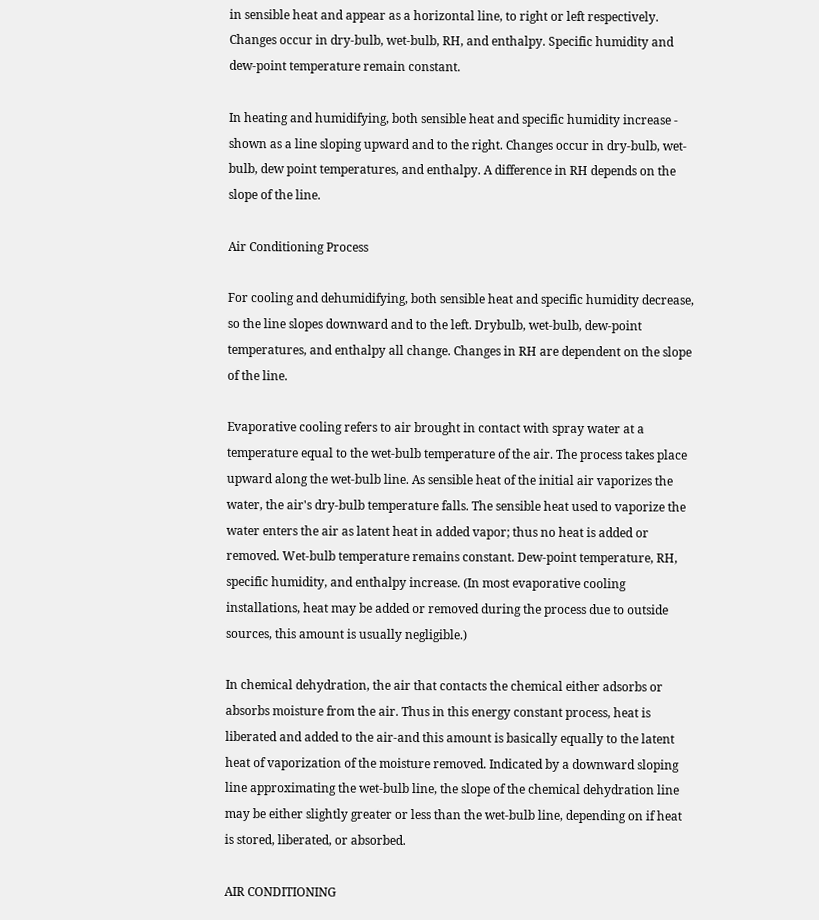in sensible heat and appear as a horizontal line, to right or left respectively. Changes occur in dry-bulb, wet-bulb, RH, and enthalpy. Specific humidity and dew-point temperature remain constant.

In heating and humidifying, both sensible heat and specific humidity increase - shown as a line sloping upward and to the right. Changes occur in dry-bulb, wet-bulb, dew point temperatures, and enthalpy. A difference in RH depends on the slope of the line.

Air Conditioning Process

For cooling and dehumidifying, both sensible heat and specific humidity decrease, so the line slopes downward and to the left. Drybulb, wet-bulb, dew-point temperatures, and enthalpy all change. Changes in RH are dependent on the slope of the line.

Evaporative cooling refers to air brought in contact with spray water at a temperature equal to the wet-bulb temperature of the air. The process takes place upward along the wet-bulb line. As sensible heat of the initial air vaporizes the water, the air's dry-bulb temperature falls. The sensible heat used to vaporize the water enters the air as latent heat in added vapor; thus no heat is added or removed. Wet-bulb temperature remains constant. Dew-point temperature, RH, specific humidity, and enthalpy increase. (In most evaporative cooling installations, heat may be added or removed during the process due to outside sources, this amount is usually negligible.)

In chemical dehydration, the air that contacts the chemical either adsorbs or absorbs moisture from the air. Thus in this energy constant process, heat is liberated and added to the air-and this amount is basically equally to the latent heat of vaporization of the moisture removed. Indicated by a downward sloping line approximating the wet-bulb line, the slope of the chemical dehydration line may be either slightly greater or less than the wet-bulb line, depending on if heat is stored, liberated, or absorbed.

AIR CONDITIONING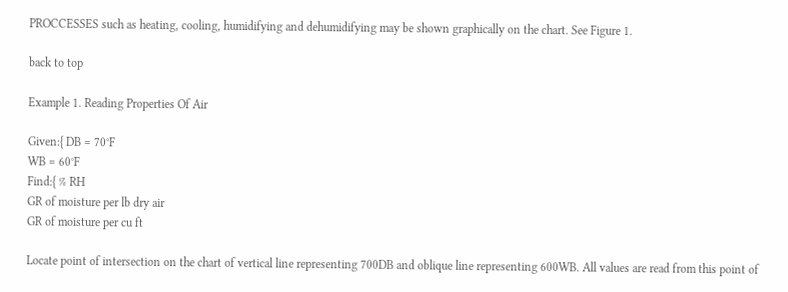PROCCESSES such as heating, cooling, humidifying and dehumidifying may be shown graphically on the chart. See Figure 1.

back to top

Example 1. Reading Properties Of Air

Given:{ DB = 70°F
WB = 60°F
Find:{ % RH
GR of moisture per lb dry air
GR of moisture per cu ft

Locate point of intersection on the chart of vertical line representing 700DB and oblique line representing 600WB. All values are read from this point of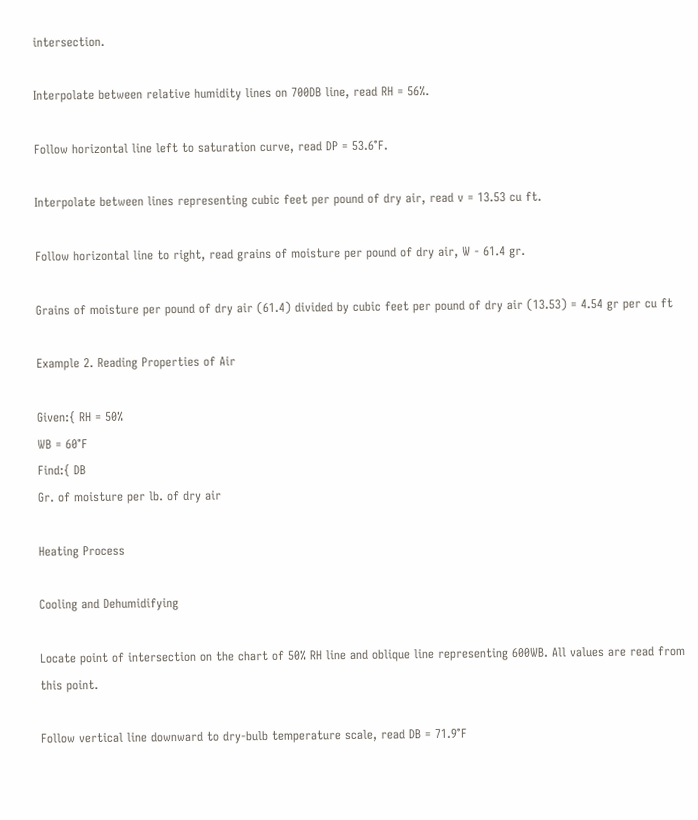intersection.

Interpolate between relative humidity lines on 700DB line, read RH = 56%.

Follow horizontal line left to saturation curve, read DP = 53.6°F.

Interpolate between lines representing cubic feet per pound of dry air, read v = 13.53 cu ft.

Follow horizontal line to right, read grains of moisture per pound of dry air, W - 61.4 gr.

Grains of moisture per pound of dry air (61.4) divided by cubic feet per pound of dry air (13.53) = 4.54 gr per cu ft

Example 2. Reading Properties of Air

Given:{ RH = 50%
WB = 60°F
Find:{ DB
Gr. of moisture per lb. of dry air

Heating Process

Cooling and Dehumidifying

Locate point of intersection on the chart of 50% RH line and oblique line representing 600WB. All values are read from this point.

Follow vertical line downward to dry-bulb temperature scale, read DB = 71.9°F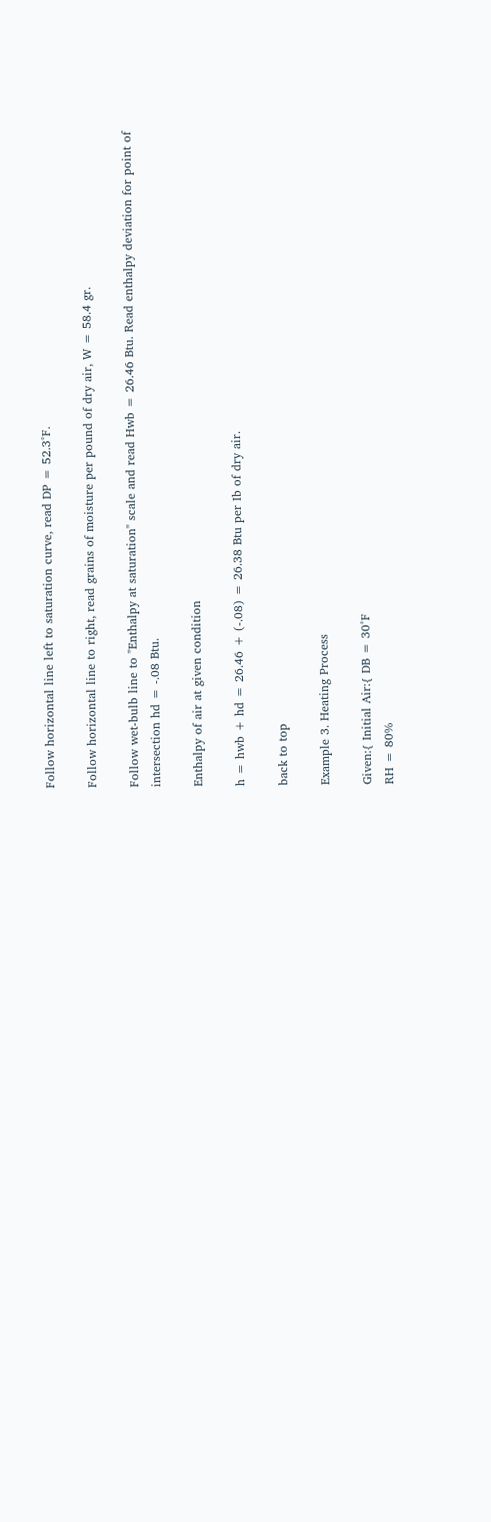Follow horizontal line left to saturation curve, read DP = 52.3°F.

Follow horizontal line to right, read grains of moisture per pound of dry air, W = 58.4 gr.

Follow wet-bulb line to "Enthalpy at saturation" scale and read Hwb = 26.46 Btu. Read enthalpy deviation for point of intersection hd = -.08 Btu.

Enthalpy of air at given condition

h = hwb + hd = 26.46 + (-.08) = 26.38 Btu per Ib of dry air.

back to top

Example 3. Heating Process

Given:{ Initial Air:{ DB = 30°F
RH = 80%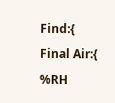Find:{ Final Air:{ %RH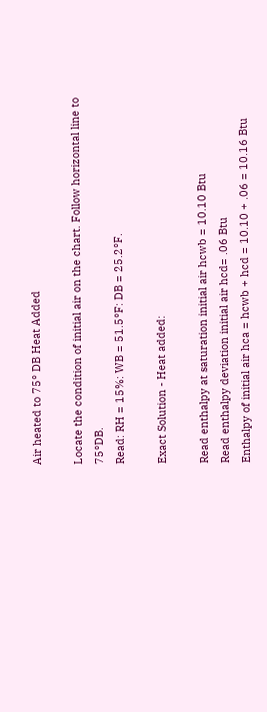Air heated to 75° DB Heat Added

Locate the condition of initial air on the chart. Follow horizontal line to 75°DB.
Read: RH = 15%: WB = 51.5°F: DB = 25.2°F.

Exact Solution - Heat added:

Read enthalpy at saturation initial air hcwb = 10.10 Btu
Read enthalpy deviation initial air hcd= .06 Btu
Enthalpy of initial air hca = hcwb + hcd = 10.10 + .06 = 10.16 Btu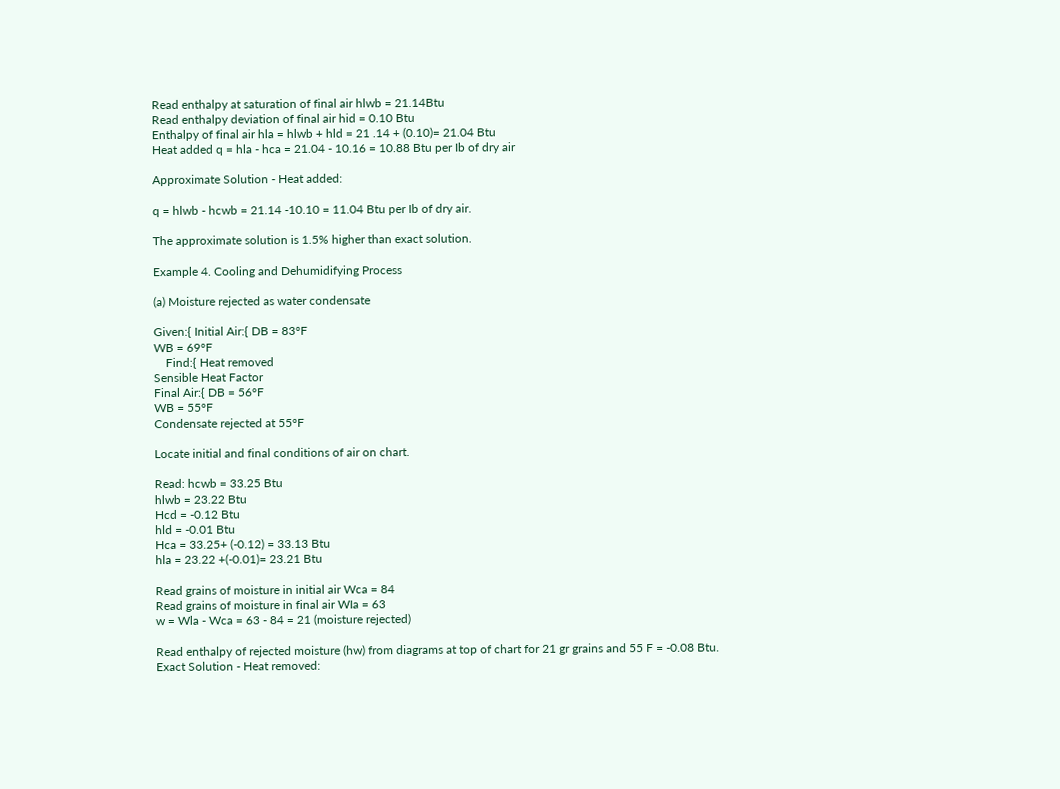Read enthalpy at saturation of final air hlwb = 21.14Btu
Read enthalpy deviation of final air hid = 0.10 Btu
Enthalpy of final air hla = hlwb + hld = 21 .14 + (0.10)= 21.04 Btu
Heat added q = hla - hca = 21.04 - 10.16 = 10.88 Btu per Ib of dry air

Approximate Solution - Heat added:

q = hlwb - hcwb = 21.14 -10.10 = 11.04 Btu per Ib of dry air.

The approximate solution is 1.5% higher than exact solution.

Example 4. Cooling and Dehumidifying Process

(a) Moisture rejected as water condensate

Given:{ Initial Air:{ DB = 83°F
WB = 69°F
    Find:{ Heat removed
Sensible Heat Factor
Final Air:{ DB = 56°F
WB = 55°F
Condensate rejected at 55°F

Locate initial and final conditions of air on chart.

Read: hcwb = 33.25 Btu
hlwb = 23.22 Btu
Hcd = -0.12 Btu
hld = -0.01 Btu
Hca = 33.25+ (-0.12) = 33.13 Btu
hla = 23.22 +(-0.01)= 23.21 Btu

Read grains of moisture in initial air Wca = 84
Read grains of moisture in final air WIa = 63
w = Wla - Wca = 63 - 84 = 21 (moisture rejected)

Read enthalpy of rejected moisture (hw) from diagrams at top of chart for 21 gr grains and 55 F = -0.08 Btu.
Exact Solution - Heat removed: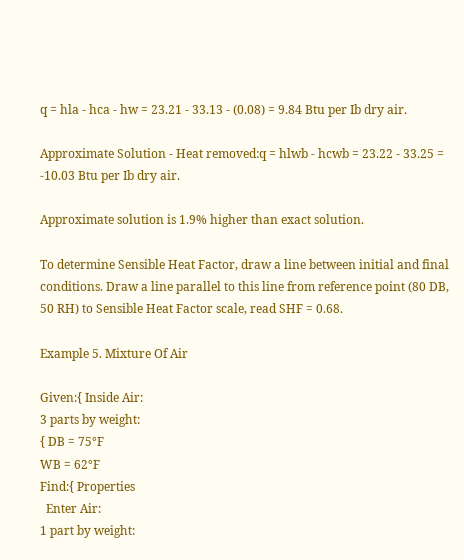q = hla - hca - hw = 23.21 - 33.13 - (0.08) = 9.84 Btu per Ib dry air.

Approximate Solution - Heat removed:q = hlwb - hcwb = 23.22 - 33.25 = -10.03 Btu per Ib dry air.

Approximate solution is 1.9% higher than exact solution.

To determine Sensible Heat Factor, draw a line between initial and final conditions. Draw a line parallel to this line from reference point (80 DB, 50 RH) to Sensible Heat Factor scale, read SHF = 0.68.

Example 5. Mixture Of Air

Given:{ Inside Air:
3 parts by weight:
{ DB = 75°F
WB = 62°F
Find:{ Properties
  Enter Air:
1 part by weight: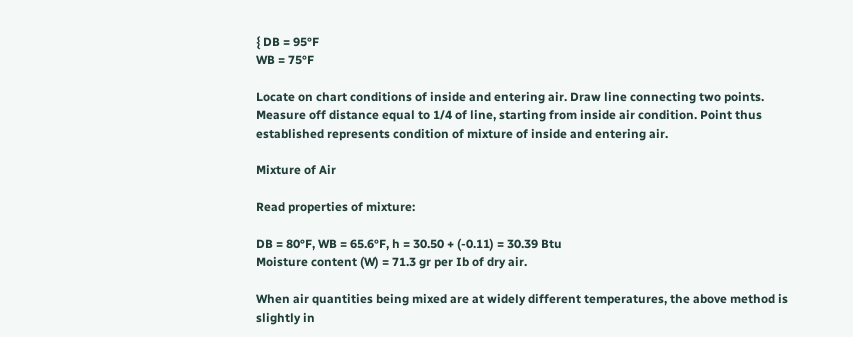{ DB = 95°F
WB = 75°F

Locate on chart conditions of inside and entering air. Draw line connecting two points. Measure off distance equal to 1/4 of line, starting from inside air condition. Point thus established represents condition of mixture of inside and entering air.

Mixture of Air

Read properties of mixture:

DB = 80°F, WB = 65.6°F, h = 30.50 + (-0.11) = 30.39 Btu
Moisture content (W) = 71.3 gr per Ib of dry air.

When air quantities being mixed are at widely different temperatures, the above method is slightly in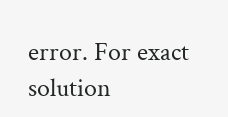error. For exact solution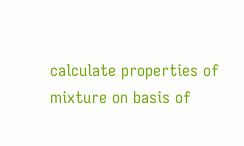calculate properties of mixture on basis of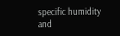specific humidity and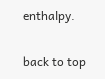enthalpy.

back to top